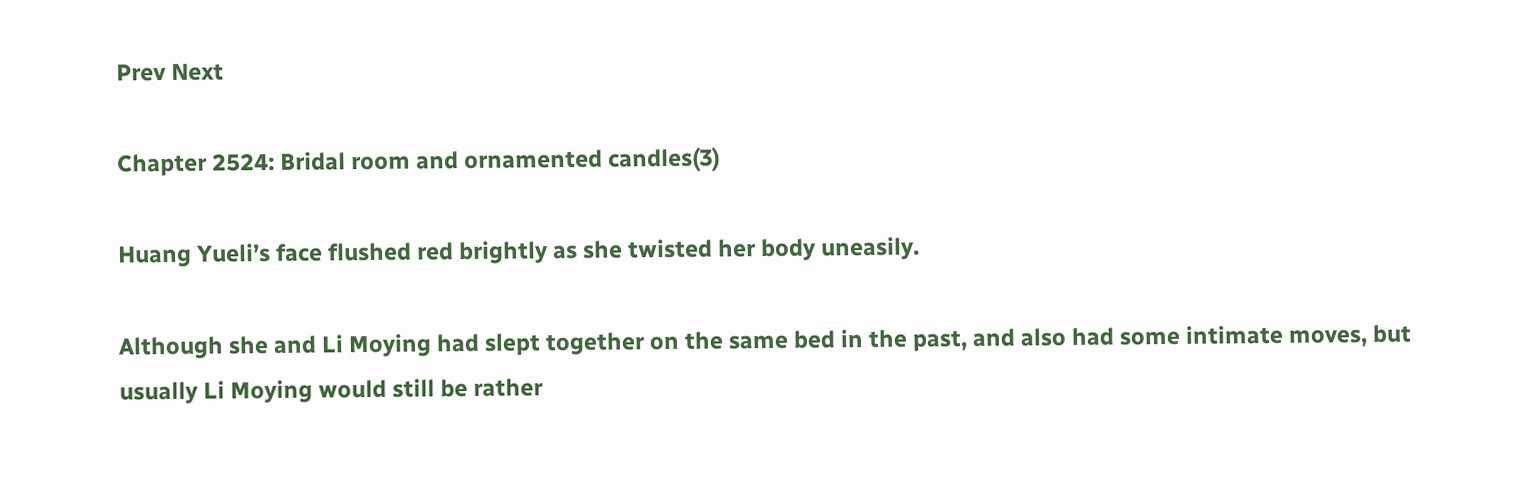Prev Next

Chapter 2524: Bridal room and ornamented candles(3)

Huang Yueli’s face flushed red brightly as she twisted her body uneasily.

Although she and Li Moying had slept together on the same bed in the past, and also had some intimate moves, but usually Li Moying would still be rather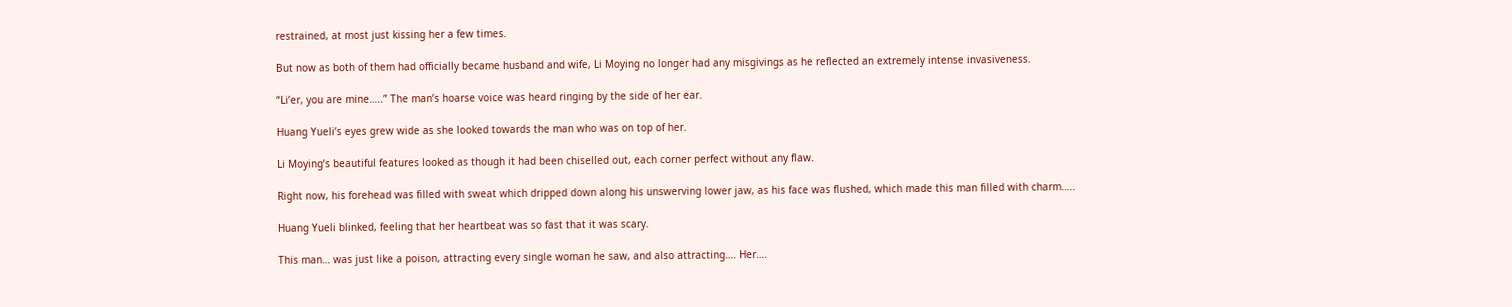restrained, at most just kissing her a few times.

But now as both of them had officially became husband and wife, Li Moying no longer had any misgivings as he reflected an extremely intense invasiveness.

“Li’er, you are mine…..” The man’s hoarse voice was heard ringing by the side of her ear.

Huang Yueli’s eyes grew wide as she looked towards the man who was on top of her.

Li Moying’s beautiful features looked as though it had been chiselled out, each corner perfect without any flaw.

Right now, his forehead was filled with sweat which dripped down along his unswerving lower jaw, as his face was flushed, which made this man filled with charm…..

Huang Yueli blinked, feeling that her heartbeat was so fast that it was scary.

This man… was just like a poison, attracting every single woman he saw, and also attracting…. Her….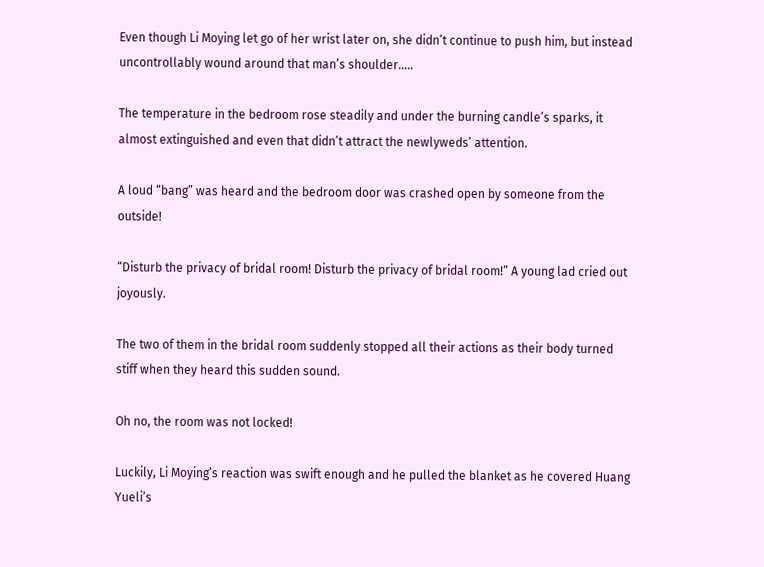Even though Li Moying let go of her wrist later on, she didn’t continue to push him, but instead uncontrollably wound around that man’s shoulder…..

The temperature in the bedroom rose steadily and under the burning candle’s sparks, it almost extinguished and even that didn’t attract the newlyweds’ attention.

A loud “bang” was heard and the bedroom door was crashed open by someone from the outside!

“Disturb the privacy of bridal room! Disturb the privacy of bridal room!” A young lad cried out joyously.

The two of them in the bridal room suddenly stopped all their actions as their body turned stiff when they heard this sudden sound.

Oh no, the room was not locked!

Luckily, Li Moying’s reaction was swift enough and he pulled the blanket as he covered Huang Yueli’s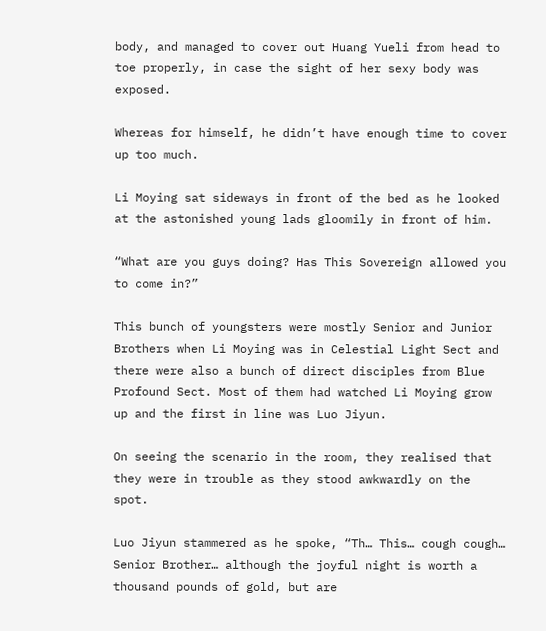body, and managed to cover out Huang Yueli from head to toe properly, in case the sight of her sexy body was exposed.

Whereas for himself, he didn’t have enough time to cover up too much.

Li Moying sat sideways in front of the bed as he looked at the astonished young lads gloomily in front of him.

“What are you guys doing? Has This Sovereign allowed you to come in?”

This bunch of youngsters were mostly Senior and Junior Brothers when Li Moying was in Celestial Light Sect and there were also a bunch of direct disciples from Blue Profound Sect. Most of them had watched Li Moying grow up and the first in line was Luo Jiyun.

On seeing the scenario in the room, they realised that they were in trouble as they stood awkwardly on the spot.

Luo Jiyun stammered as he spoke, “Th… This… cough cough… Senior Brother… although the joyful night is worth a thousand pounds of gold, but are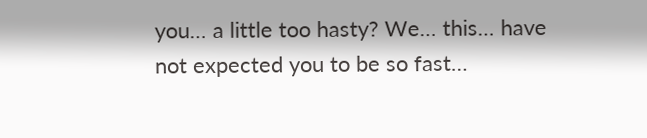you… a little too hasty? We… this… have not expected you to be so fast…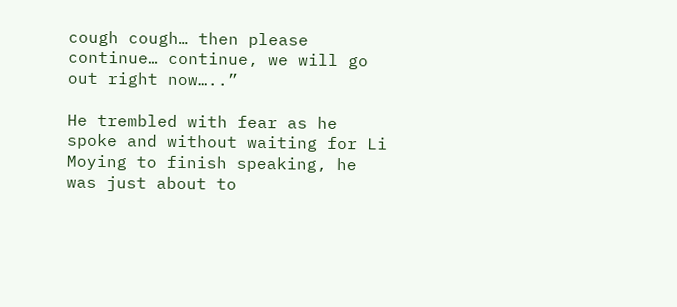cough cough… then please continue… continue, we will go out right now…..”

He trembled with fear as he spoke and without waiting for Li Moying to finish speaking, he was just about to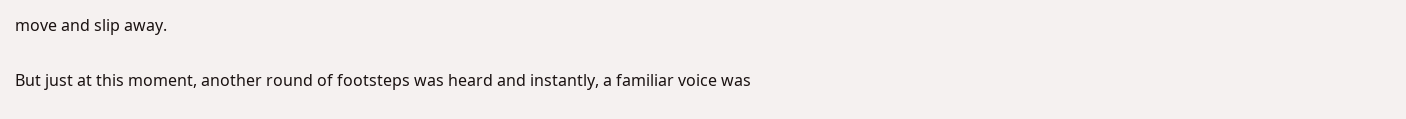move and slip away.

But just at this moment, another round of footsteps was heard and instantly, a familiar voice was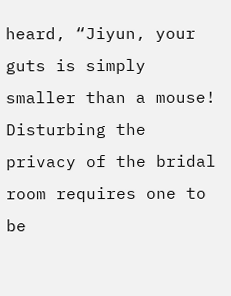heard, “Jiyun, your guts is simply smaller than a mouse! Disturbing the privacy of the bridal room requires one to be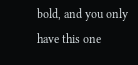bold, and you only have this one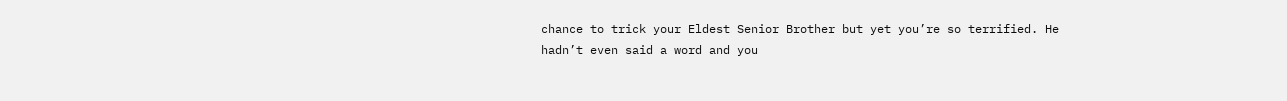chance to trick your Eldest Senior Brother but yet you’re so terrified. He hadn’t even said a word and you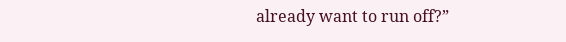already want to run off?”